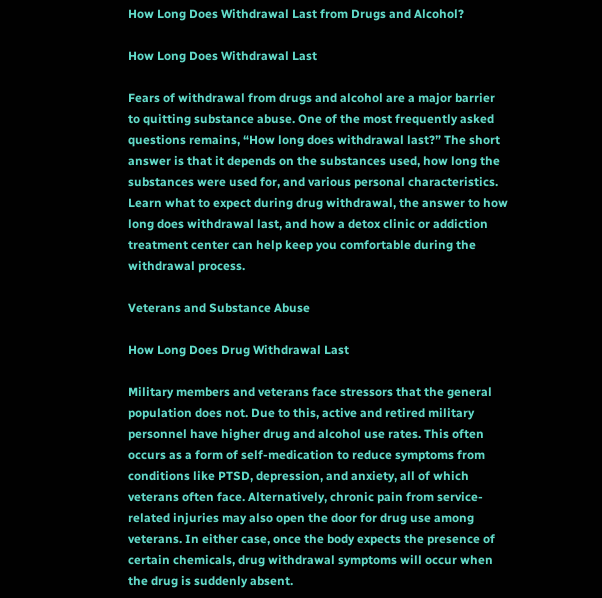How Long Does Withdrawal Last from Drugs and Alcohol?

How Long Does Withdrawal Last

Fears of withdrawal from drugs and alcohol are a major barrier to quitting substance abuse. One of the most frequently asked questions remains, “How long does withdrawal last?” The short answer is that it depends on the substances used, how long the substances were used for, and various personal characteristics. Learn what to expect during drug withdrawal, the answer to how long does withdrawal last, and how a detox clinic or addiction treatment center can help keep you comfortable during the withdrawal process.

Veterans and Substance Abuse

How Long Does Drug Withdrawal Last

Military members and veterans face stressors that the general population does not. Due to this, active and retired military personnel have higher drug and alcohol use rates. This often occurs as a form of self-medication to reduce symptoms from conditions like PTSD, depression, and anxiety, all of which veterans often face. Alternatively, chronic pain from service-related injuries may also open the door for drug use among veterans. In either case, once the body expects the presence of certain chemicals, drug withdrawal symptoms will occur when the drug is suddenly absent.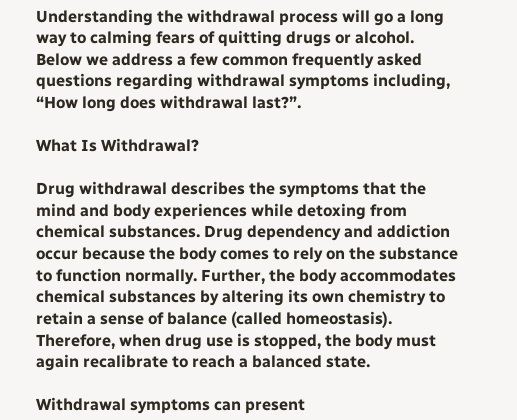Understanding the withdrawal process will go a long way to calming fears of quitting drugs or alcohol. Below we address a few common frequently asked questions regarding withdrawal symptoms including, “How long does withdrawal last?”.

What Is Withdrawal?

Drug withdrawal describes the symptoms that the mind and body experiences while detoxing from chemical substances. Drug dependency and addiction occur because the body comes to rely on the substance to function normally. Further, the body accommodates chemical substances by altering its own chemistry to retain a sense of balance (called homeostasis). Therefore, when drug use is stopped, the body must again recalibrate to reach a balanced state.

Withdrawal symptoms can present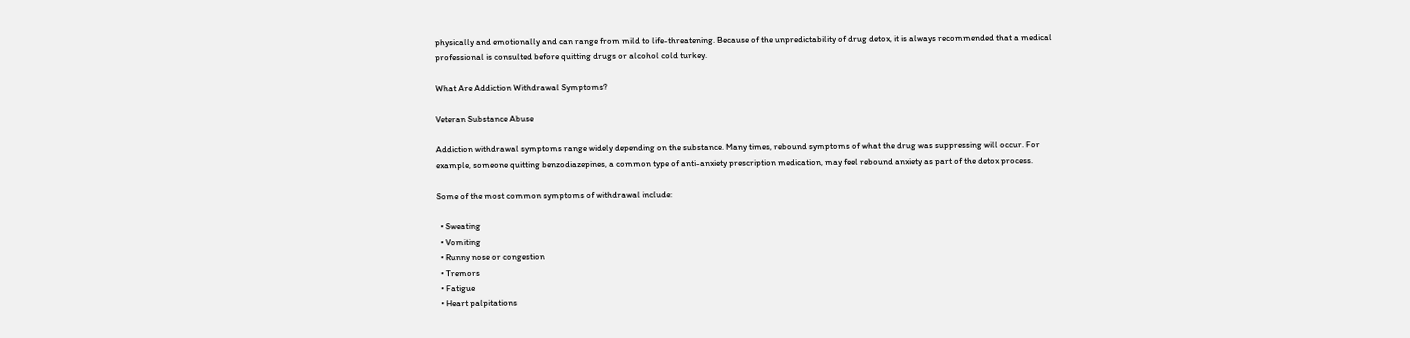physically and emotionally and can range from mild to life-threatening. Because of the unpredictability of drug detox, it is always recommended that a medical professional is consulted before quitting drugs or alcohol cold turkey.

What Are Addiction Withdrawal Symptoms?

Veteran Substance Abuse

Addiction withdrawal symptoms range widely depending on the substance. Many times, rebound symptoms of what the drug was suppressing will occur. For example, someone quitting benzodiazepines, a common type of anti-anxiety prescription medication, may feel rebound anxiety as part of the detox process.

Some of the most common symptoms of withdrawal include:

  • Sweating
  • Vomiting
  • Runny nose or congestion
  • Tremors
  • Fatigue
  • Heart palpitations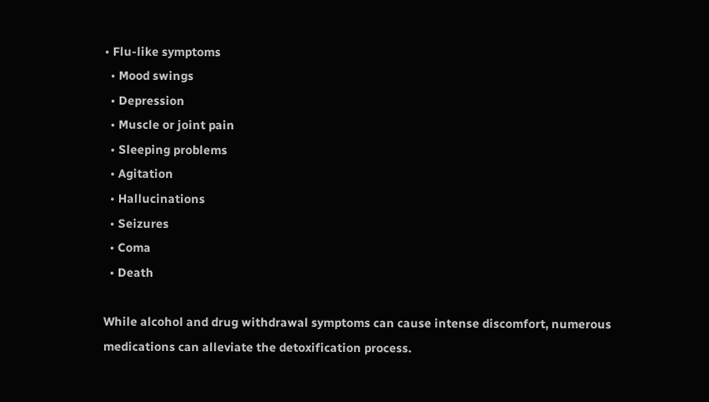• Flu-like symptoms
  • Mood swings
  • Depression
  • Muscle or joint pain
  • Sleeping problems
  • Agitation
  • Hallucinations
  • Seizures
  • Coma
  • Death

While alcohol and drug withdrawal symptoms can cause intense discomfort, numerous medications can alleviate the detoxification process.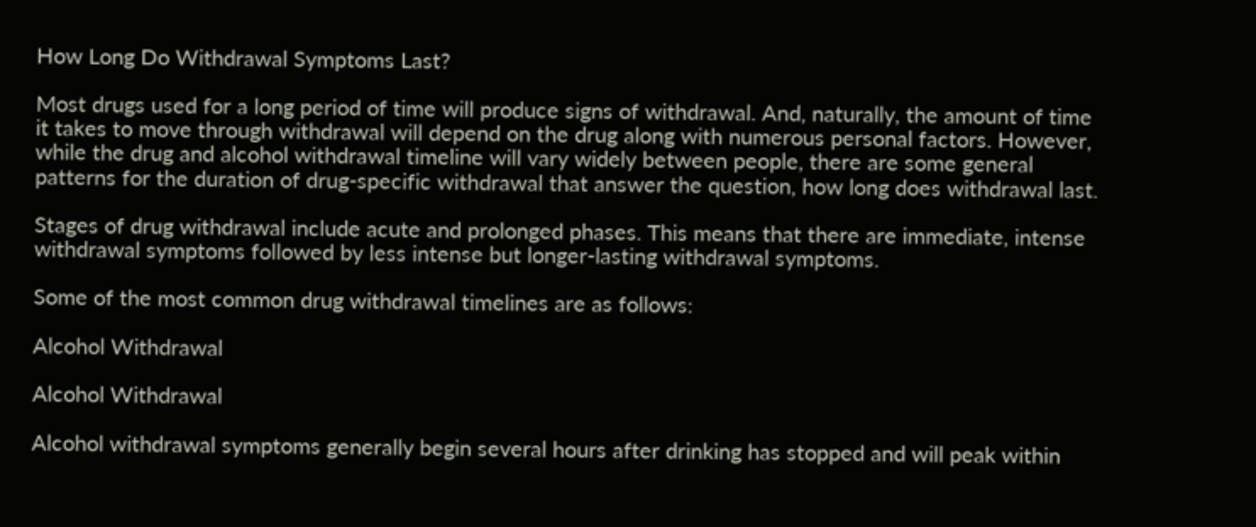How Long Do Withdrawal Symptoms Last?

Most drugs used for a long period of time will produce signs of withdrawal. And, naturally, the amount of time it takes to move through withdrawal will depend on the drug along with numerous personal factors. However, while the drug and alcohol withdrawal timeline will vary widely between people, there are some general patterns for the duration of drug-specific withdrawal that answer the question, how long does withdrawal last.

Stages of drug withdrawal include acute and prolonged phases. This means that there are immediate, intense withdrawal symptoms followed by less intense but longer-lasting withdrawal symptoms.

Some of the most common drug withdrawal timelines are as follows:

Alcohol Withdrawal

Alcohol Withdrawal

Alcohol withdrawal symptoms generally begin several hours after drinking has stopped and will peak within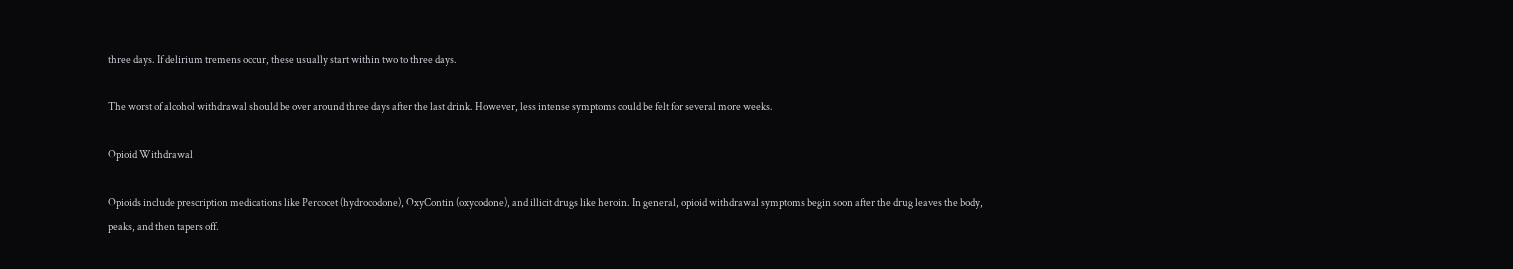three days. If delirium tremens occur, these usually start within two to three days.

The worst of alcohol withdrawal should be over around three days after the last drink. However, less intense symptoms could be felt for several more weeks.

Opioid Withdrawal

Opioids include prescription medications like Percocet (hydrocodone), OxyContin (oxycodone), and illicit drugs like heroin. In general, opioid withdrawal symptoms begin soon after the drug leaves the body, peaks, and then tapers off.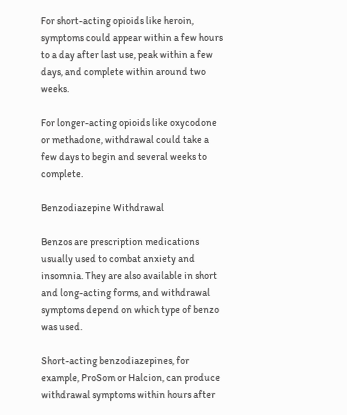For short-acting opioids like heroin, symptoms could appear within a few hours to a day after last use, peak within a few days, and complete within around two weeks.

For longer-acting opioids like oxycodone or methadone, withdrawal could take a few days to begin and several weeks to complete.

Benzodiazepine Withdrawal

Benzos are prescription medications usually used to combat anxiety and insomnia. They are also available in short and long-acting forms, and withdrawal symptoms depend on which type of benzo was used.

Short-acting benzodiazepines, for example, ProSom or Halcion, can produce withdrawal symptoms within hours after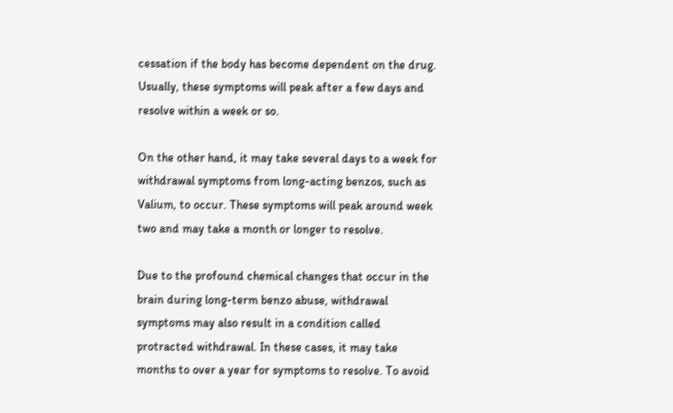cessation if the body has become dependent on the drug. Usually, these symptoms will peak after a few days and resolve within a week or so.

On the other hand, it may take several days to a week for withdrawal symptoms from long-acting benzos, such as Valium, to occur. These symptoms will peak around week two and may take a month or longer to resolve.

Due to the profound chemical changes that occur in the brain during long-term benzo abuse, withdrawal symptoms may also result in a condition called protracted withdrawal. In these cases, it may take months to over a year for symptoms to resolve. To avoid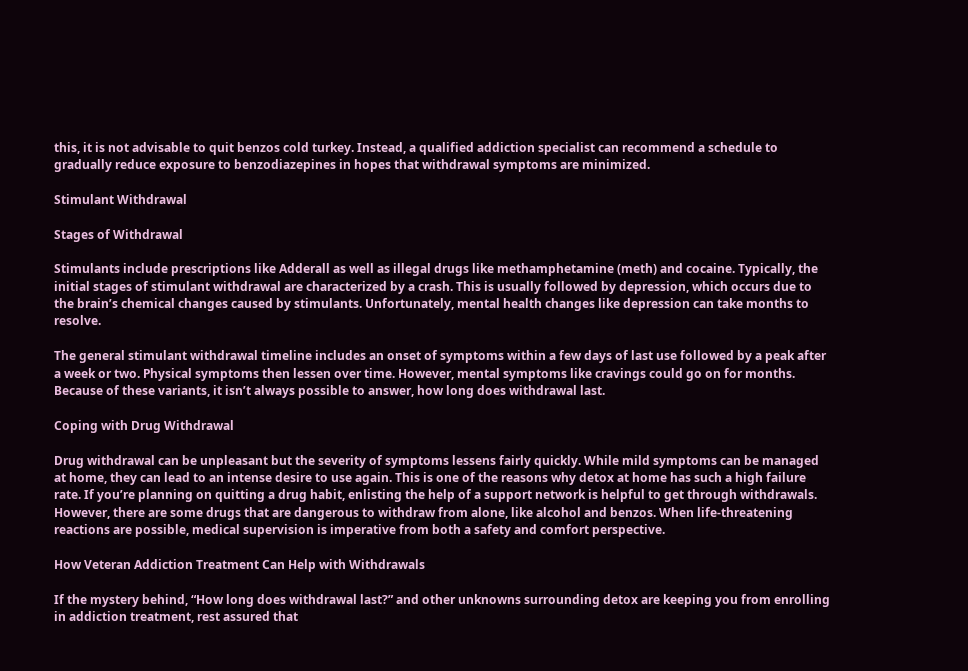this, it is not advisable to quit benzos cold turkey. Instead, a qualified addiction specialist can recommend a schedule to gradually reduce exposure to benzodiazepines in hopes that withdrawal symptoms are minimized.

Stimulant Withdrawal

Stages of Withdrawal

Stimulants include prescriptions like Adderall as well as illegal drugs like methamphetamine (meth) and cocaine. Typically, the initial stages of stimulant withdrawal are characterized by a crash. This is usually followed by depression, which occurs due to the brain’s chemical changes caused by stimulants. Unfortunately, mental health changes like depression can take months to resolve.

The general stimulant withdrawal timeline includes an onset of symptoms within a few days of last use followed by a peak after a week or two. Physical symptoms then lessen over time. However, mental symptoms like cravings could go on for months. Because of these variants, it isn’t always possible to answer, how long does withdrawal last.

Coping with Drug Withdrawal

Drug withdrawal can be unpleasant but the severity of symptoms lessens fairly quickly. While mild symptoms can be managed at home, they can lead to an intense desire to use again. This is one of the reasons why detox at home has such a high failure rate. If you’re planning on quitting a drug habit, enlisting the help of a support network is helpful to get through withdrawals. However, there are some drugs that are dangerous to withdraw from alone, like alcohol and benzos. When life-threatening reactions are possible, medical supervision is imperative from both a safety and comfort perspective.

How Veteran Addiction Treatment Can Help with Withdrawals

If the mystery behind, “How long does withdrawal last?” and other unknowns surrounding detox are keeping you from enrolling in addiction treatment, rest assured that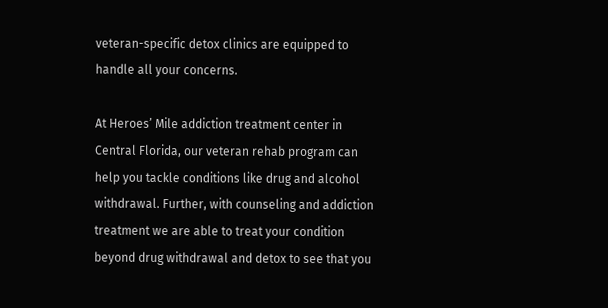veteran-specific detox clinics are equipped to handle all your concerns.

At Heroes’ Mile addiction treatment center in Central Florida, our veteran rehab program can help you tackle conditions like drug and alcohol withdrawal. Further, with counseling and addiction treatment we are able to treat your condition beyond drug withdrawal and detox to see that you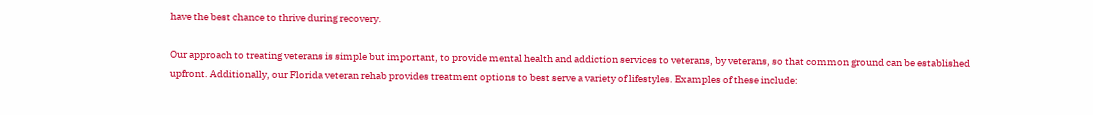have the best chance to thrive during recovery.

Our approach to treating veterans is simple but important, to provide mental health and addiction services to veterans, by veterans, so that common ground can be established upfront. Additionally, our Florida veteran rehab provides treatment options to best serve a variety of lifestyles. Examples of these include: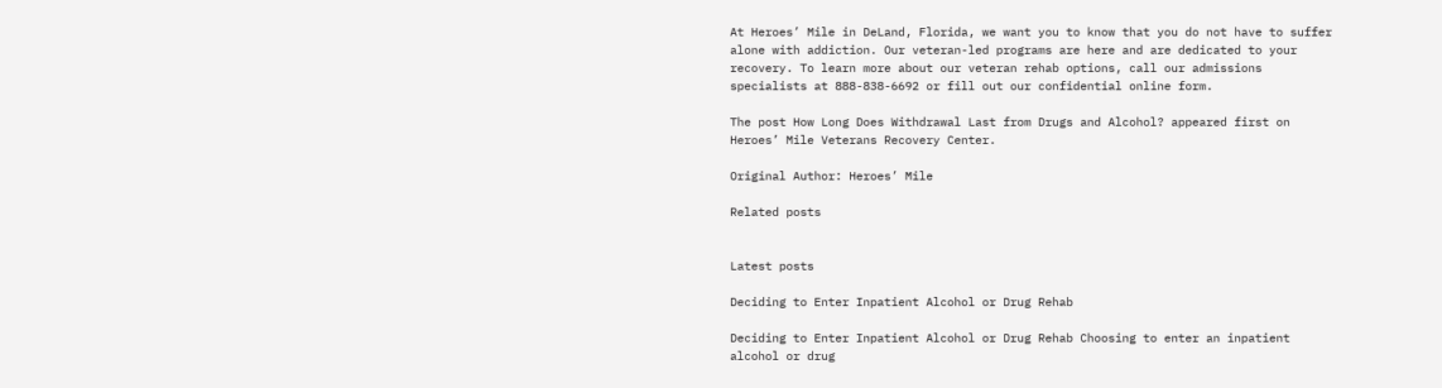At Heroes’ Mile in DeLand, Florida, we want you to know that you do not have to suffer alone with addiction. Our veteran-led programs are here and are dedicated to your recovery. To learn more about our veteran rehab options, call our admissions specialists at 888-838-6692 or fill out our confidential online form.

The post How Long Does Withdrawal Last from Drugs and Alcohol? appeared first on Heroes’ Mile Veterans Recovery Center.

Original Author: Heroes’ Mile

Related posts


Latest posts

Deciding to Enter Inpatient Alcohol or Drug Rehab

Deciding to Enter Inpatient Alcohol or Drug Rehab Choosing to enter an inpatient alcohol or drug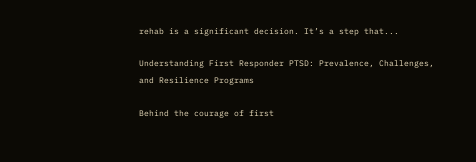rehab is a significant decision. It’s a step that...

Understanding First Responder PTSD: Prevalence, Challenges, and Resilience Programs

Behind the courage of first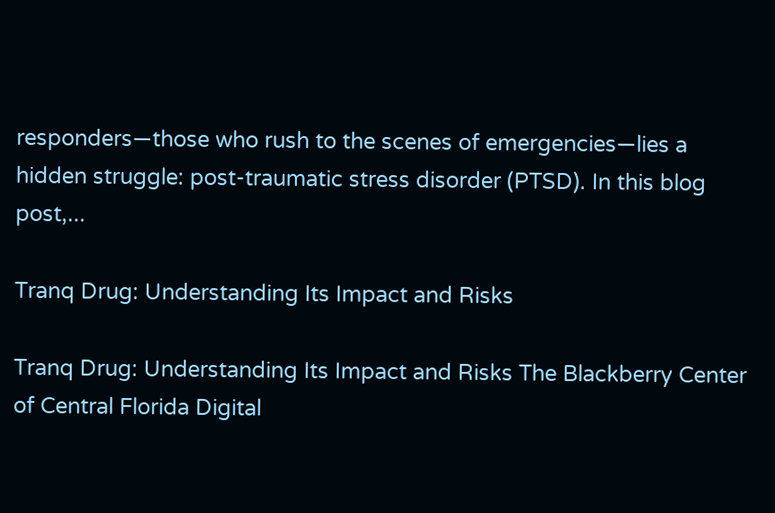responders—those who rush to the scenes of emergencies—lies a hidden struggle: post-traumatic stress disorder (PTSD). In this blog post,...

Tranq Drug: Understanding Its Impact and Risks

Tranq Drug: Understanding Its Impact and Risks The Blackberry Center of Central Florida Digital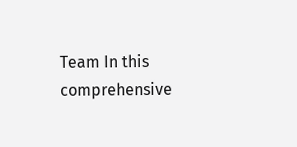Team In this comprehensive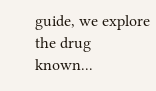guide, we explore the drug known...